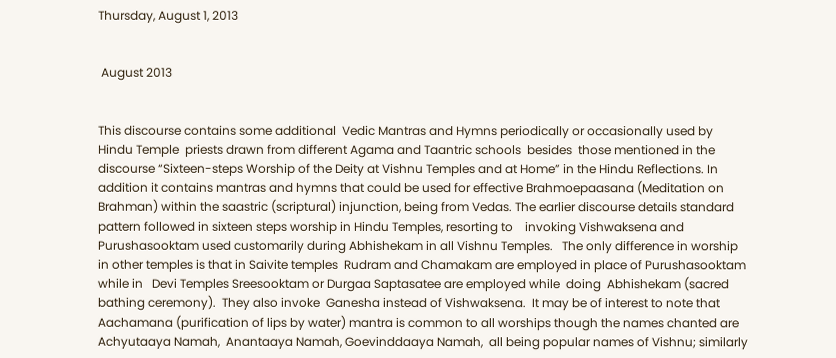Thursday, August 1, 2013


 August 2013


This discourse contains some additional  Vedic Mantras and Hymns periodically or occasionally used by Hindu Temple  priests drawn from different Agama and Taantric schools  besides  those mentioned in the discourse “Sixteen-steps Worship of the Deity at Vishnu Temples and at Home” in the Hindu Reflections. In addition it contains mantras and hymns that could be used for effective Brahmoepaasana (Meditation on Brahman) within the saastric (scriptural) injunction, being from Vedas. The earlier discourse details standard pattern followed in sixteen steps worship in Hindu Temples, resorting to    invoking Vishwaksena and Purushasooktam used customarily during Abhishekam in all Vishnu Temples.   The only difference in worship in other temples is that in Saivite temples  Rudram and Chamakam are employed in place of Purushasooktam while in   Devi Temples Sreesooktam or Durgaa Saptasatee are employed while  doing  Abhishekam (sacred bathing ceremony).  They also invoke  Ganesha instead of Vishwaksena.  It may be of interest to note that Aachamana (purification of lips by water) mantra is common to all worships though the names chanted are Achyutaaya Namah,  Anantaaya Namah, Goevinddaaya Namah,  all being popular names of Vishnu; similarly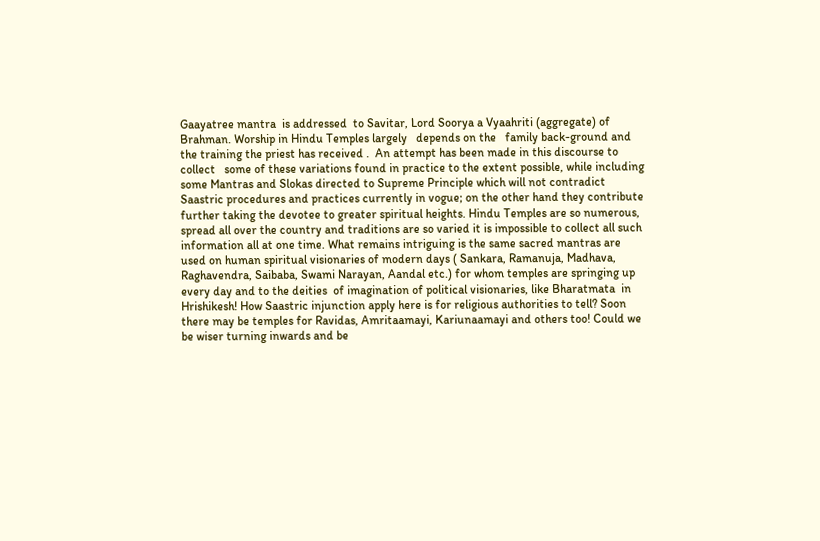Gaayatree mantra  is addressed  to Savitar, Lord Soorya a Vyaahriti (aggregate) of Brahman. Worship in Hindu Temples largely   depends on the   family back-ground and the training the priest has received .  An attempt has been made in this discourse to collect   some of these variations found in practice to the extent possible, while including some Mantras and Slokas directed to Supreme Principle which will not contradict Saastric procedures and practices currently in vogue; on the other hand they contribute further taking the devotee to greater spiritual heights. Hindu Temples are so numerous, spread all over the country and traditions are so varied it is impossible to collect all such information all at one time. What remains intriguing is the same sacred mantras are used on human spiritual visionaries of modern days ( Sankara, Ramanuja, Madhava, Raghavendra, Saibaba, Swami Narayan, Aandal etc.) for whom temples are springing up every day and to the deities  of imagination of political visionaries, like Bharatmata  in Hrishikesh! How Saastric injunction apply here is for religious authorities to tell? Soon there may be temples for Ravidas, Amritaamayi, Kariunaamayi and others too! Could we be wiser turning inwards and be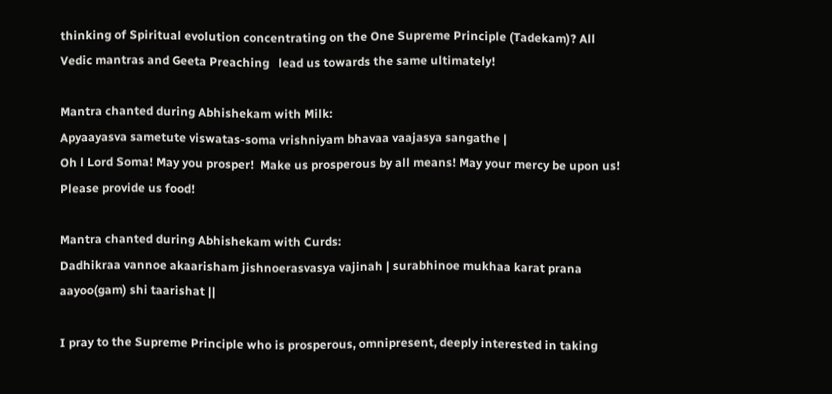thinking of Spiritual evolution concentrating on the One Supreme Principle (Tadekam)? All Vedic mantras and Geeta Preaching   lead us towards the same ultimately!

Mantra chanted during Abhishekam with Milk:
Apyaayasva sametute viswatas-soma vrishniyam bhavaa vaajasya sangathe |
Oh l Lord Soma! May you prosper!  Make us prosperous by all means! May your mercy be upon us! Please provide us food!

Mantra chanted during Abhishekam with Curds:
Dadhikraa vannoe akaarisham jishnoerasvasya vajinah | surabhinoe mukhaa karat prana aayoo(gam) shi taarishat ||

I pray to the Supreme Principle who is prosperous, omnipresent, deeply interested in taking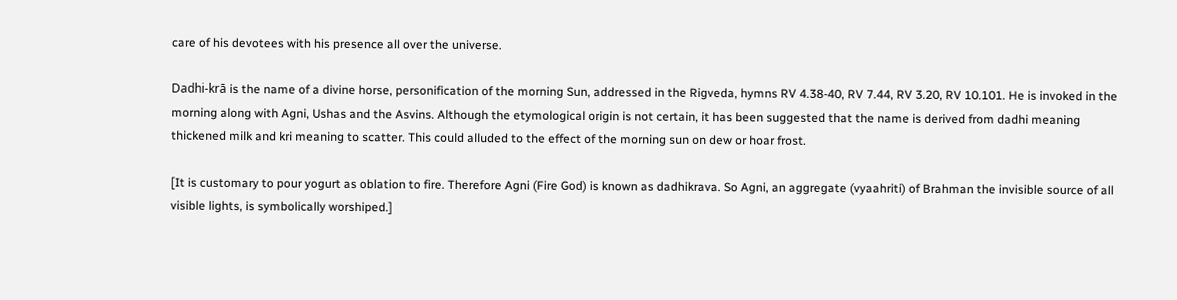care of his devotees with his presence all over the universe.

Dadhi-krā is the name of a divine horse, personification of the morning Sun, addressed in the Rigveda, hymns RV 4.38-40, RV 7.44, RV 3.20, RV 10.101. He is invoked in the morning along with Agni, Ushas and the Asvins. Although the etymological origin is not certain, it has been suggested that the name is derived from dadhi meaning thickened milk and kri meaning to scatter. This could alluded to the effect of the morning sun on dew or hoar frost.

[It is customary to pour yogurt as oblation to fire. Therefore Agni (Fire God) is known as dadhikrava. So Agni, an aggregate (vyaahriti) of Brahman the invisible source of all visible lights, is symbolically worshiped.]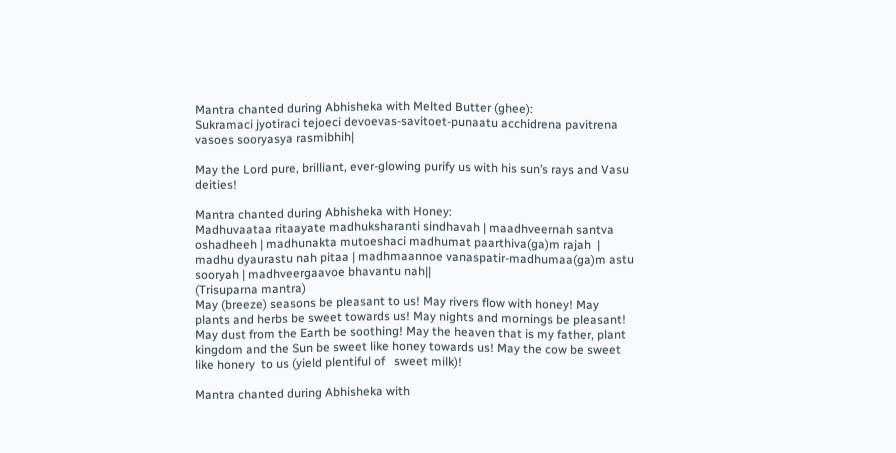Mantra chanted during Abhisheka with Melted Butter (ghee):
Sukramaci jyotiraci tejoeci devoevas-savitoet-punaatu acchidrena pavitrena vasoes sooryasya rasmibhih|

May the Lord pure, brilliant, ever-glowing purify us with his sun’s rays and Vasu deities!

Mantra chanted during Abhisheka with Honey:
Madhuvaataa ritaayate madhuksharanti sindhavah | maadhveernah santva oshadheeh | madhunakta mutoeshaci madhumat paarthiva(ga)m rajah  | madhu dyaurastu nah pitaa | madhmaannoe vanaspatir-madhumaa(ga)m astu sooryah | madhveergaavoe bhavantu nah||
(Trisuparna mantra)
May (breeze) seasons be pleasant to us! May rivers flow with honey! May plants and herbs be sweet towards us! May nights and mornings be pleasant! May dust from the Earth be soothing! May the heaven that is my father, plant kingdom and the Sun be sweet like honey towards us! May the cow be sweet like honery  to us (yield plentiful of   sweet milk)!

Mantra chanted during Abhisheka with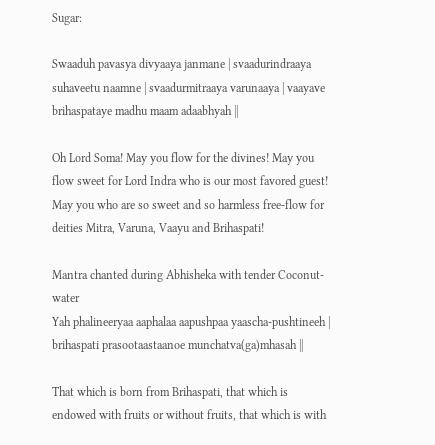Sugar:

Swaaduh pavasya divyaaya janmane | svaadurindraaya suhaveetu naamne | svaadurmitraaya varunaaya | vaayave brihaspataye madhu maam adaabhyah ||

Oh Lord Soma! May you flow for the divines! May you flow sweet for Lord Indra who is our most favored guest! May you who are so sweet and so harmless free-flow for deities Mitra, Varuna, Vaayu and Brihaspati!

Mantra chanted during Abhisheka with tender Coconut-water
Yah phalineeryaa aaphalaa aapushpaa yaascha-pushtineeh | brihaspati prasootaastaanoe munchatva(ga)mhasah ||

That which is born from Brihaspati, that which is endowed with fruits or without fruits, that which is with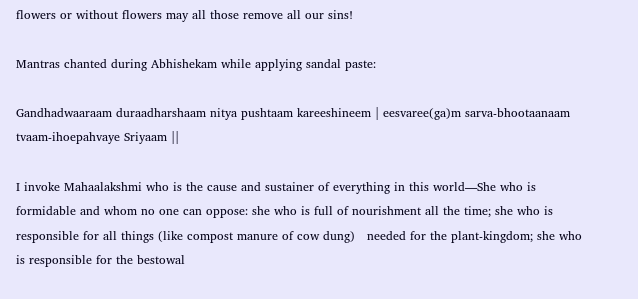flowers or without flowers may all those remove all our sins!

Mantras chanted during Abhishekam while applying sandal paste:

Gandhadwaaraam duraadharshaam nitya pushtaam kareeshineem | eesvaree(ga)m sarva-bhootaanaam tvaam-ihoepahvaye Sriyaam ||

I invoke Mahaalakshmi who is the cause and sustainer of everything in this world—She who is formidable and whom no one can oppose: she who is full of nourishment all the time; she who is responsible for all things (like compost manure of cow dung)   needed for the plant-kingdom; she who is responsible for the bestowal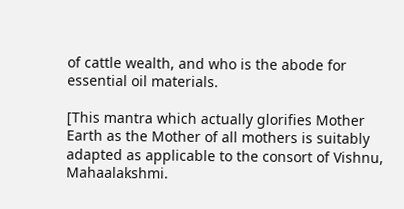of cattle wealth, and who is the abode for essential oil materials.

[This mantra which actually glorifies Mother Earth as the Mother of all mothers is suitably adapted as applicable to the consort of Vishnu, Mahaalakshmi.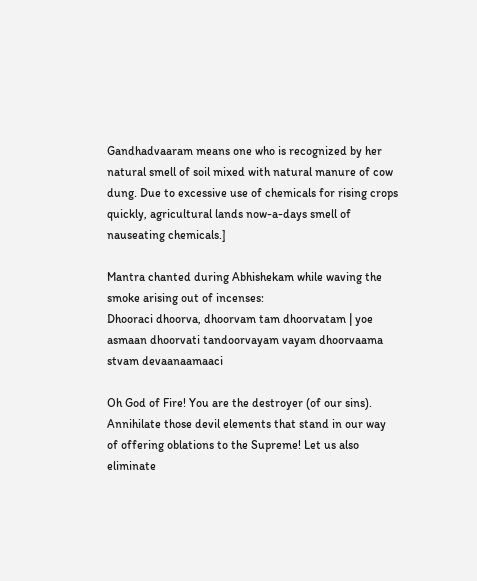Gandhadvaaram means one who is recognized by her natural smell of soil mixed with natural manure of cow dung. Due to excessive use of chemicals for rising crops quickly, agricultural lands now-a-days smell of nauseating chemicals.]

Mantra chanted during Abhishekam while waving the smoke arising out of incenses:
Dhooraci dhoorva, dhoorvam tam dhoorvatam | yoe asmaan dhoorvati tandoorvayam vayam dhoorvaama stvam devaanaamaaci

Oh God of Fire! You are the destroyer (of our sins). Annihilate those devil elements that stand in our way   of offering oblations to the Supreme! Let us also eliminate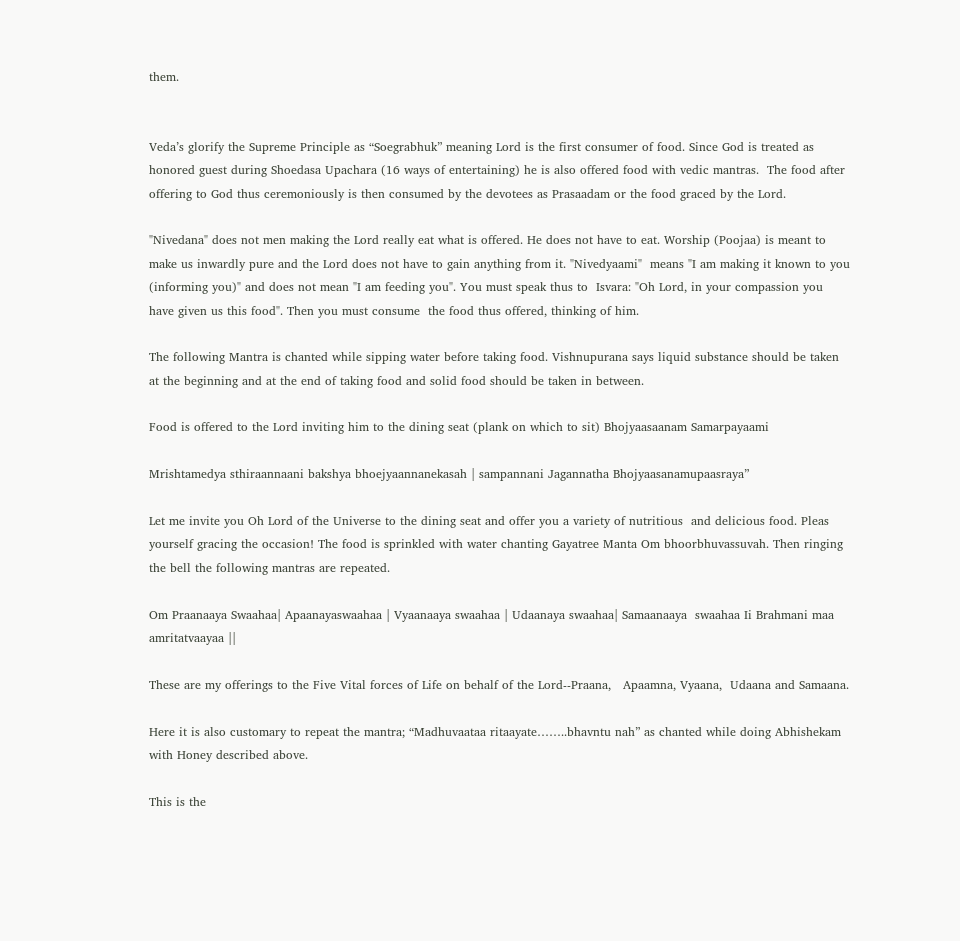them.


Veda’s glorify the Supreme Principle as “Soegrabhuk” meaning Lord is the first consumer of food. Since God is treated as honored guest during Shoedasa Upachara (16 ways of entertaining) he is also offered food with vedic mantras.  The food after offering to God thus ceremoniously is then consumed by the devotees as Prasaadam or the food graced by the Lord.

"Nivedana" does not men making the Lord really eat what is offered. He does not have to eat. Worship (Poojaa) is meant to make us inwardly pure and the Lord does not have to gain anything from it. "Nivedyaami"  means "I am making it known to you (informing you)" and does not mean "I am feeding you". You must speak thus to  Isvara: "Oh Lord, in your compassion you have given us this food". Then you must consume  the food thus offered, thinking of him.

The following Mantra is chanted while sipping water before taking food. Vishnupurana says liquid substance should be taken at the beginning and at the end of taking food and solid food should be taken in between.

Food is offered to the Lord inviting him to the dining seat (plank on which to sit) Bhojyaasaanam Samarpayaami

Mrishtamedya sthiraannaani bakshya bhoejyaannanekasah | sampannani Jagannatha Bhojyaasanamupaasraya”

Let me invite you Oh Lord of the Universe to the dining seat and offer you a variety of nutritious  and delicious food. Pleas yourself gracing the occasion! The food is sprinkled with water chanting Gayatree Manta Om bhoorbhuvassuvah. Then ringing the bell the following mantras are repeated.

Om Praanaaya Swaahaa| Apaanayaswaahaa | Vyaanaaya swaahaa | Udaanaya swaahaa| Samaanaaya  swaahaa Ii Brahmani maa amritatvaayaa ||

These are my offerings to the Five Vital forces of Life on behalf of the Lord--Praana,   Apaamna, Vyaana,  Udaana and Samaana.

Here it is also customary to repeat the mantra; “Madhuvaataa ritaayate……..bhavntu nah” as chanted while doing Abhishekam with Honey described above.

This is the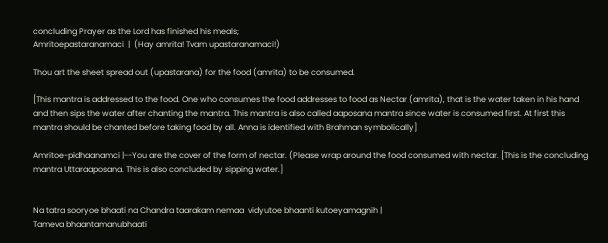concluding Prayer as the Lord has finished his meals;
Amritoepastaranamaci  |  (Hay amrita! Tvam upastaranamaci!)

Thou art the sheet spread out (upastarana) for the food (amrita) to be consumed.

[This mantra is addressed to the food. One who consumes the food addresses to food as Nectar (amrita), that is the water taken in his hand and then sips the water after chanting the mantra. This mantra is also called aaposana mantra since water is consumed first. At first this mantra should be chanted before taking food by all. Anna is identified with Brahman symbolically]

Amritoe-pidhaanamci |--You are the cover of the form of nectar. (Please wrap around the food consumed with nectar. [This is the concluding mantra Uttaraaposana. This is also concluded by sipping water.]


Na tatra sooryoe bhaati na Chandra taarakam nemaa  vidyutoe bhaanti kutoeyamagnih |
Tameva bhaantamanubhaati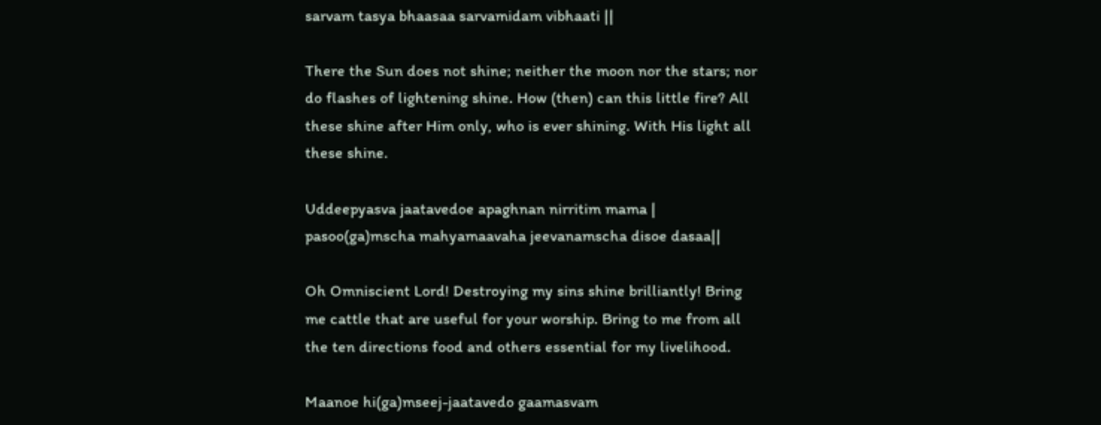sarvam tasya bhaasaa sarvamidam vibhaati ||

There the Sun does not shine; neither the moon nor the stars; nor do flashes of lightening shine. How (then) can this little fire? All these shine after Him only, who is ever shining. With His light all these shine.

Uddeepyasva jaatavedoe apaghnan nirritim mama | pasoo(ga)mscha mahyamaavaha jeevanamscha disoe dasaa||

Oh Omniscient Lord! Destroying my sins shine brilliantly! Bring me cattle that are useful for your worship. Bring to me from all the ten directions food and others essential for my livelihood.

Maanoe hi(ga)mseej-jaatavedo gaamasvam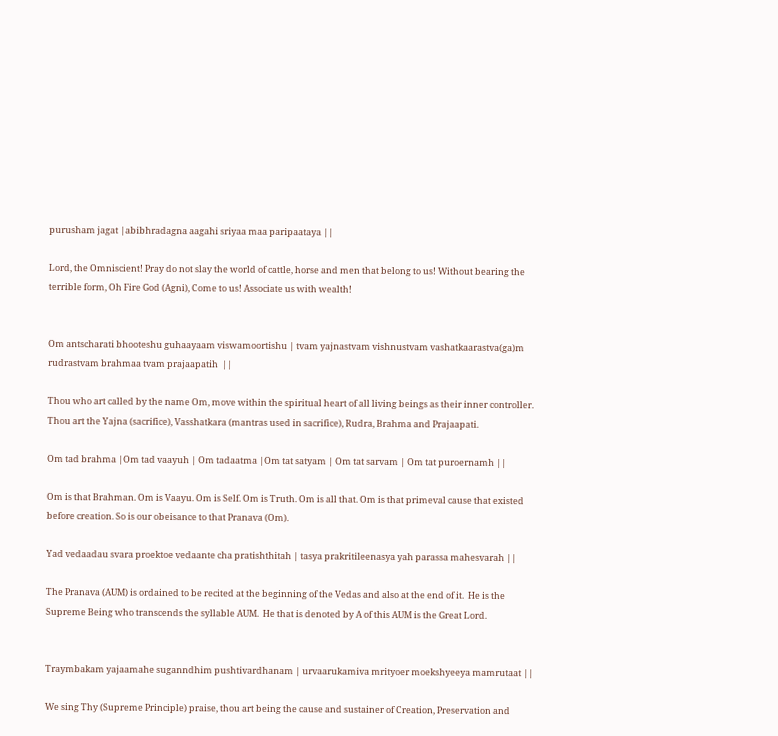purusham jagat |abibhradagna aagahi sriyaa maa paripaataya ||

Lord, the Omniscient! Pray do not slay the world of cattle, horse and men that belong to us! Without bearing the terrible form, Oh Fire God (Agni), Come to us! Associate us with wealth!


Om antscharati bhooteshu guhaayaam viswamoortishu | tvam yajnastvam vishnustvam vashatkaarastva(ga)m rudrastvam brahmaa tvam prajaapatih  ||

Thou who art called by the name Om, move within the spiritual heart of all living beings as their inner controller.  Thou art the Yajna (sacrifice), Vasshatkara (mantras used in sacrifice), Rudra, Brahma and Prajaapati.

Om tad brahma |Om tad vaayuh | Om tadaatma |Om tat satyam | Om tat sarvam | Om tat puroernamh ||

Om is that Brahman. Om is Vaayu. Om is Self. Om is Truth. Om is all that. Om is that primeval cause that existed before creation. So is our obeisance to that Pranava (Om).

Yad vedaadau svara proektoe vedaante cha pratishthitah | tasya prakritileenasya yah parassa mahesvarah ||

The Pranava (AUM) is ordained to be recited at the beginning of the Vedas and also at the end of it.  He is the Supreme Being who transcends the syllable AUM.  He that is denoted by A of this AUM is the Great Lord.


Traymbakam yajaamahe suganndhim pushtivardhanam | urvaarukamiva mrityoer moekshyeeya mamrutaat ||

We sing Thy (Supreme Principle) praise, thou art being the cause and sustainer of Creation, Preservation and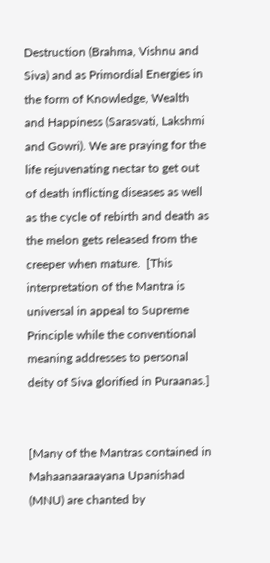Destruction (Brahma, Vishnu and Siva) and as Primordial Energies in the form of Knowledge, Wealth and Happiness (Sarasvati, Lakshmi and Gowri). We are praying for the life rejuvenating nectar to get out of death inflicting diseases as well as the cycle of rebirth and death as the melon gets released from the creeper when mature.  [This interpretation of the Mantra is universal in appeal to Supreme Principle while the conventional meaning addresses to personal deity of Siva glorified in Puraanas.]


[Many of the Mantras contained in Mahaanaaraayana Upanishad  (MNU) are chanted by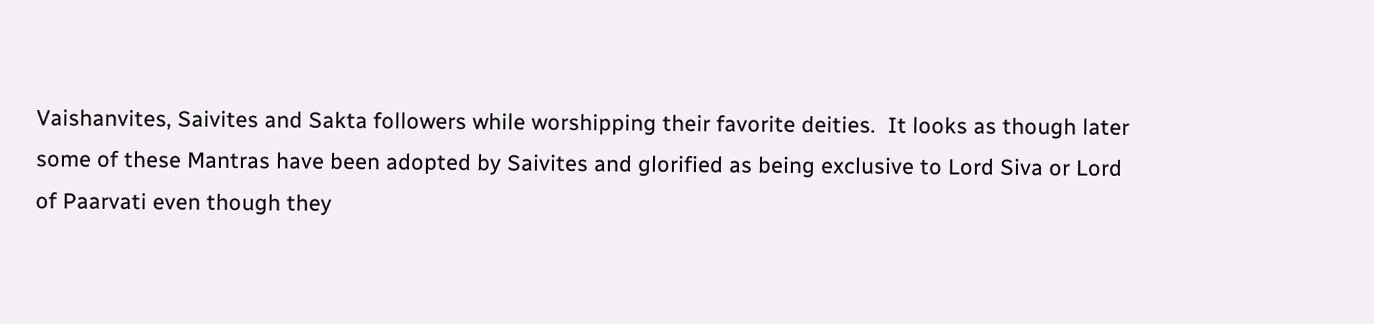Vaishanvites, Saivites and Sakta followers while worshipping their favorite deities.  It looks as though later some of these Mantras have been adopted by Saivites and glorified as being exclusive to Lord Siva or Lord of Paarvati even though they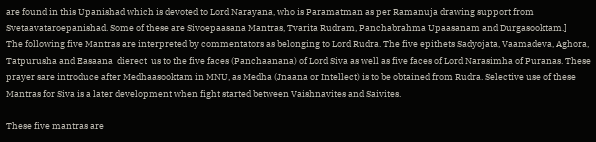are found in this Upanishad which is devoted to Lord Narayana, who is Paramatman as per Ramanuja drawing support from Svetaavataroepanishad. Some of these are Sivoepaasana Mantras, Tvarita Rudram, Panchabrahma Upaasanam and Durgasooktam.]
The following five Mantras are interpreted by commentators as belonging to Lord Rudra. The five epithets Sadyojata, Vaamadeva, Aghora, Tatpurusha and Easaana  dierect  us to the five faces (Panchaanana) of Lord Siva as well as five faces of Lord Narasimha of Puranas. These prayer sare introduce after Medhaasooktam in MNU, as Medha (Jnaana or Intellect) is to be obtained from Rudra. Selective use of these Mantras for Siva is a later development when fight started between Vaishnavites and Saivites.

These five mantras are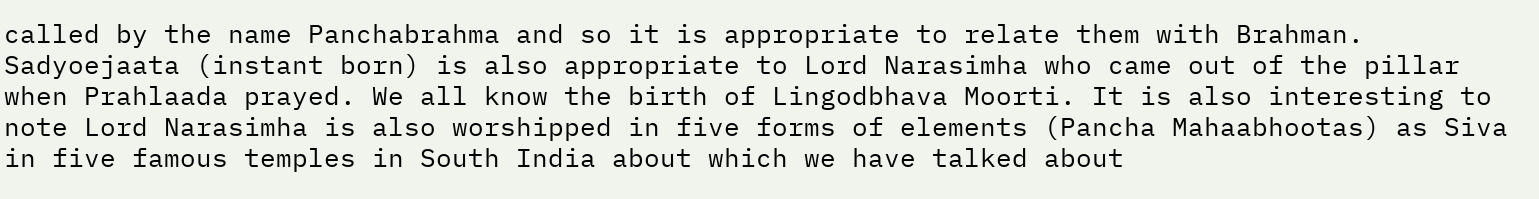called by the name Panchabrahma and so it is appropriate to relate them with Brahman. Sadyoejaata (instant born) is also appropriate to Lord Narasimha who came out of the pillar when Prahlaada prayed. We all know the birth of Lingodbhava Moorti. It is also interesting to note Lord Narasimha is also worshipped in five forms of elements (Pancha Mahaabhootas) as Siva in five famous temples in South India about which we have talked about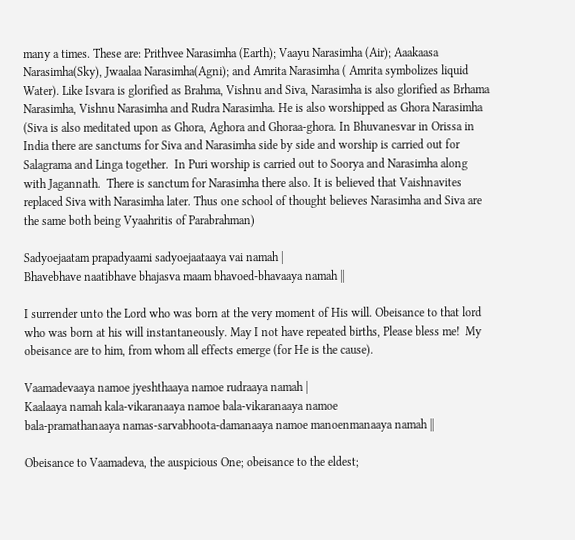many a times. These are: Prithvee Narasimha (Earth); Vaayu Narasimha (Air); Aaakaasa Narasimha(Sky), Jwaalaa Narasimha(Agni); and Amrita Narasimha ( Amrita symbolizes liquid Water). Like Isvara is glorified as Brahma, Vishnu and Siva, Narasimha is also glorified as Brhama Narasimha, Vishnu Narasimha and Rudra Narasimha. He is also worshipped as Ghora Narasimha (Siva is also meditated upon as Ghora, Aghora and Ghoraa-ghora. In Bhuvanesvar in Orissa in India there are sanctums for Siva and Narasimha side by side and worship is carried out for Salagrama and Linga together.  In Puri worship is carried out to Soorya and Narasimha along with Jagannath.  There is sanctum for Narasimha there also. It is believed that Vaishnavites replaced Siva with Narasimha later. Thus one school of thought believes Narasimha and Siva are the same both being Vyaahritis of Parabrahman)

Sadyoejaatam prapadyaami sadyoejaataaya vai namah |
Bhavebhave naatibhave bhajasva maam bhavoed-bhavaaya namah ||

I surrender unto the Lord who was born at the very moment of His will. Obeisance to that lord who was born at his will instantaneously. May I not have repeated births, Please bless me!  My obeisance are to him, from whom all effects emerge (for He is the cause).

Vaamadevaaya namoe jyeshthaaya namoe rudraaya namah |
Kaalaaya namah kala-vikaranaaya namoe bala-vikaranaaya namoe
bala-pramathanaaya namas-sarvabhoota-damanaaya namoe manoenmanaaya namah ||

Obeisance to Vaamadeva, the auspicious One; obeisance to the eldest;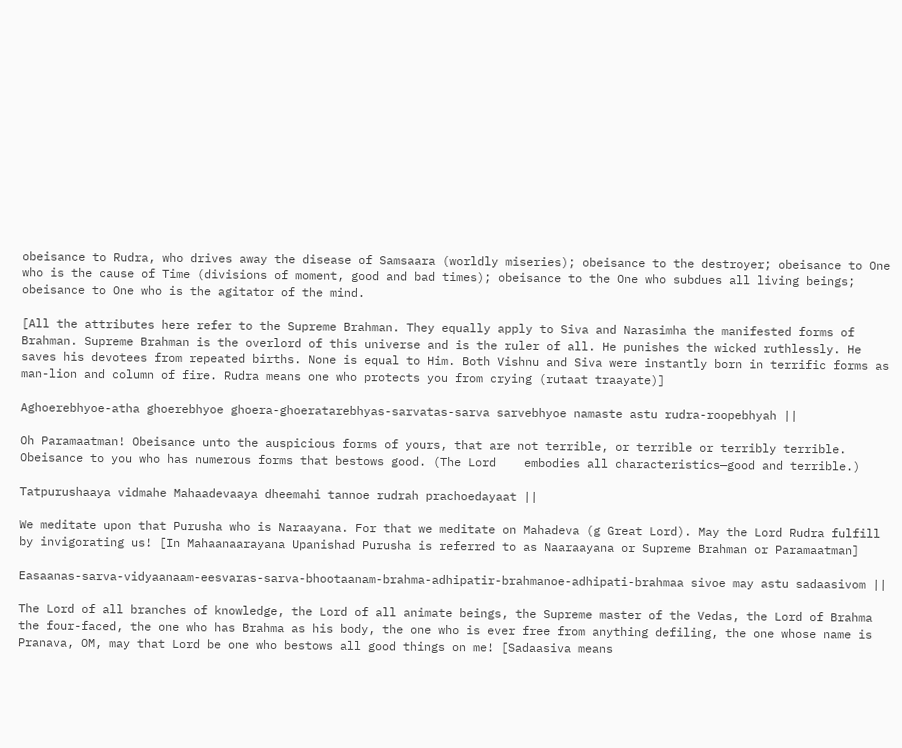obeisance to Rudra, who drives away the disease of Samsaara (worldly miseries); obeisance to the destroyer; obeisance to One who is the cause of Time (divisions of moment, good and bad times); obeisance to the One who subdues all living beings; obeisance to One who is the agitator of the mind.

[All the attributes here refer to the Supreme Brahman. They equally apply to Siva and Narasimha the manifested forms of Brahman. Supreme Brahman is the overlord of this universe and is the ruler of all. He punishes the wicked ruthlessly. He saves his devotees from repeated births. None is equal to Him. Both Vishnu and Siva were instantly born in terrific forms as man-lion and column of fire. Rudra means one who protects you from crying (rutaat traayate)]

Aghoerebhyoe-atha ghoerebhyoe ghoera-ghoeratarebhyas-sarvatas-sarva sarvebhyoe namaste astu rudra-roopebhyah ||

Oh Paramaatman! Obeisance unto the auspicious forms of yours, that are not terrible, or terrible or terribly terrible. Obeisance to you who has numerous forms that bestows good. (The Lord    embodies all characteristics—good and terrible.)

Tatpurushaaya vidmahe Mahaadevaaya dheemahi tannoe rudrah prachoedayaat ||

We meditate upon that Purusha who is Naraayana. For that we meditate on Mahadeva (g Great Lord). May the Lord Rudra fulfill by invigorating us! [In Mahaanaarayana Upanishad Purusha is referred to as Naaraayana or Supreme Brahman or Paramaatman]

Easaanas-sarva-vidyaanaam-eesvaras-sarva-bhootaanam-brahma-adhipatir-brahmanoe-adhipati-brahmaa sivoe may astu sadaasivom ||

The Lord of all branches of knowledge, the Lord of all animate beings, the Supreme master of the Vedas, the Lord of Brahma the four-faced, the one who has Brahma as his body, the one who is ever free from anything defiling, the one whose name is Pranava, OM, may that Lord be one who bestows all good things on me! [Sadaasiva means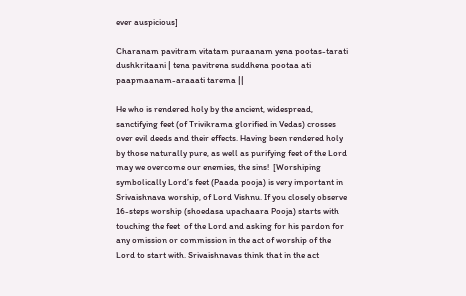ever auspicious]

Charanam pavitram vitatam puraanam yena pootas-tarati dushkritaani | tena pavitrena suddhena pootaa ati paapmaanam-araaati tarema ||

He who is rendered holy by the ancient, widespread, sanctifying feet (of Trivikrama glorified in Vedas) crosses over evil deeds and their effects. Having been rendered holy by those naturally pure, as well as purifying feet of the Lord may we overcome our enemies, the sins!  [Worshiping symbolically Lord’s feet (Paada pooja) is very important in Srivaishnava worship, of Lord Vishnu. If you closely observe 16-steps worship (shoedasa upachaara Pooja) starts with touching the feet  of the Lord and asking for his pardon for any omission or commission in the act of worship of the Lord to start with. Srivaishnavas think that in the act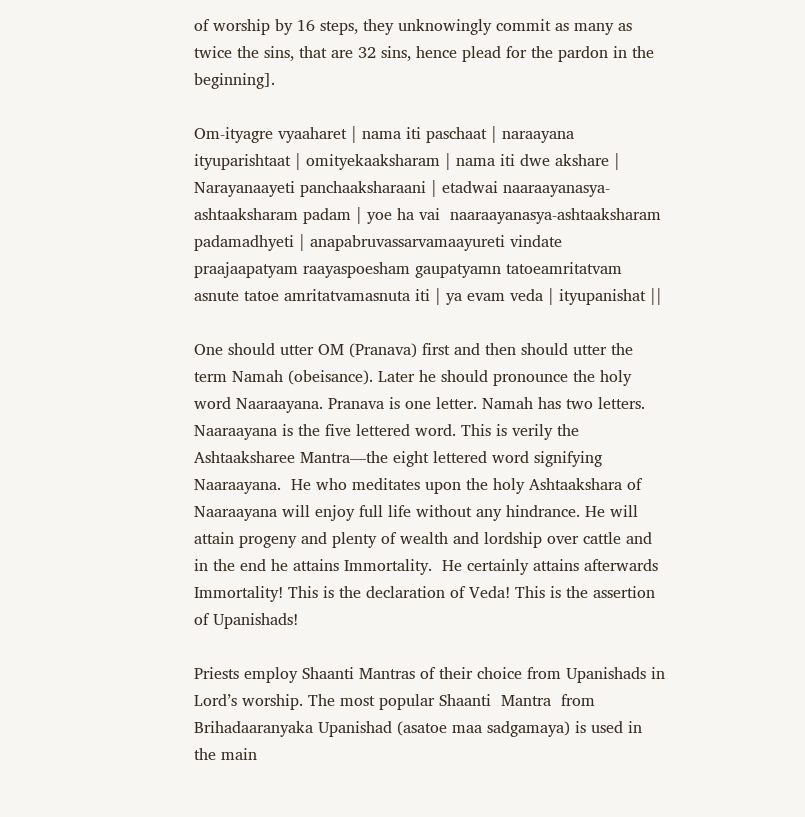of worship by 16 steps, they unknowingly commit as many as twice the sins, that are 32 sins, hence plead for the pardon in the beginning].

Om-ityagre vyaaharet | nama iti paschaat | naraayana ityuparishtaat | omityekaaksharam | nama iti dwe akshare | Narayanaayeti panchaaksharaani | etadwai naaraayanasya-ashtaaksharam padam | yoe ha vai  naaraayanasya-ashtaaksharam
padamadhyeti | anapabruvassarvamaayureti vindate praajaapatyam raayaspoesham gaupatyamn tatoeamritatvam asnute tatoe amritatvamasnuta iti | ya evam veda | ityupanishat ||

One should utter OM (Pranava) first and then should utter the term Namah (obeisance). Later he should pronounce the holy word Naaraayana. Pranava is one letter. Namah has two letters. Naaraayana is the five lettered word. This is verily the Ashtaaksharee Mantra—the eight lettered word signifying Naaraayana.  He who meditates upon the holy Ashtaakshara of Naaraayana will enjoy full life without any hindrance. He will attain progeny and plenty of wealth and lordship over cattle and in the end he attains Immortality.  He certainly attains afterwards Immortality! This is the declaration of Veda! This is the assertion of Upanishads!

Priests employ Shaanti Mantras of their choice from Upanishads in Lord’s worship. The most popular Shaanti  Mantra  from Brihadaaranyaka Upanishad (asatoe maa sadgamaya) is used in the main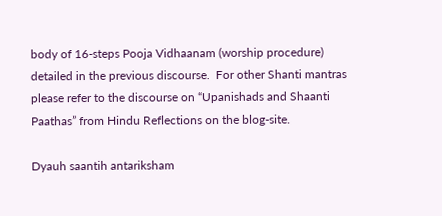body of 16-steps Pooja Vidhaanam (worship procedure) detailed in the previous discourse.  For other Shanti mantras please refer to the discourse on “Upanishads and Shaanti Paathas” from Hindu Reflections on the blog-site.

Dyauh saantih antariksham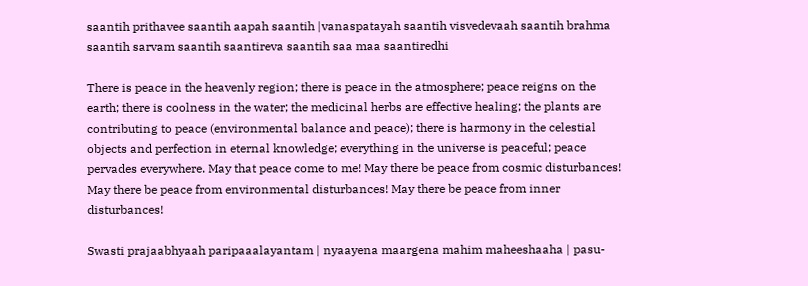saantih prithavee saantih aapah saantih |vanaspatayah saantih visvedevaah saantih brahma saantih sarvam saantih saantireva saantih saa maa saantiredhi

There is peace in the heavenly region; there is peace in the atmosphere; peace reigns on the earth; there is coolness in the water; the medicinal herbs are effective healing; the plants are contributing to peace (environmental balance and peace); there is harmony in the celestial objects and perfection in eternal knowledge; everything in the universe is peaceful; peace pervades everywhere. May that peace come to me! May there be peace from cosmic disturbances! May there be peace from environmental disturbances! May there be peace from inner disturbances!

Swasti prajaabhyaah paripaaalayantam | nyaayena maargena mahim maheeshaaha | pasu-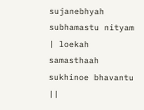sujanebhyah subhamastu nityam | loekah samasthaah sukhinoe bhavantu ||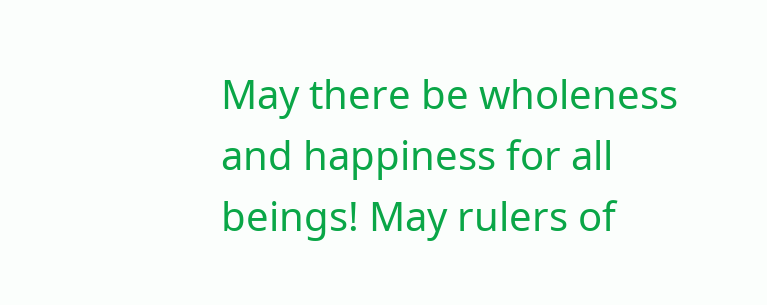May there be wholeness and happiness for all beings! May rulers of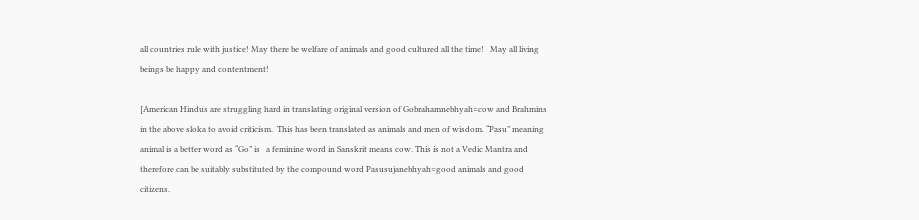all countries rule with justice! May there be welfare of animals and good cultured all the time!   May all living beings be happy and contentment!

[American Hindus are struggling hard in translating original version of Gobrahamnebhyah=cow and Brahmins in the above sloka to avoid criticism.  This has been translated as animals and men of wisdom. “Pasu” meaning animal is a better word as “Go” is   a feminine word in Sanskrit means cow. This is not a Vedic Mantra and therefore can be suitably substituted by the compound word Pasusujanebhyah=good animals and good citizens.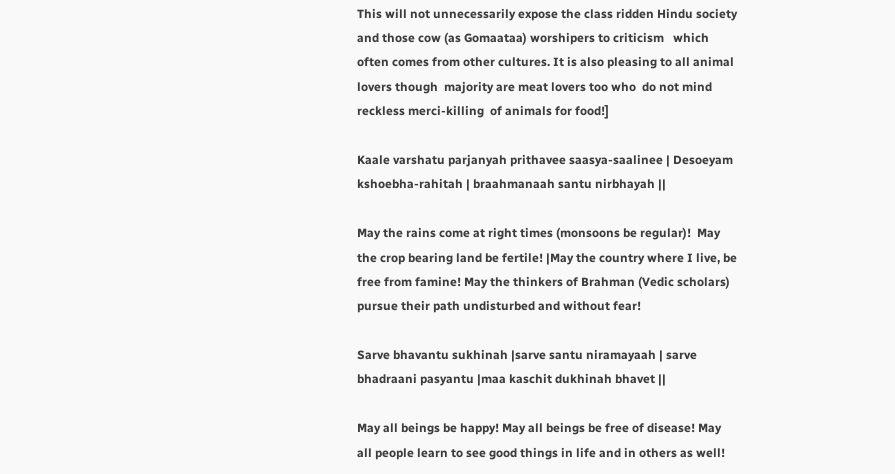This will not unnecessarily expose the class ridden Hindu society and those cow (as Gomaataa) worshipers to criticism   which often comes from other cultures. It is also pleasing to all animal lovers though  majority are meat lovers too who  do not mind reckless merci-killing  of animals for food!]

Kaale varshatu parjanyah prithavee saasya-saalinee | Desoeyam kshoebha-rahitah | braahmanaah santu nirbhayah ||

May the rains come at right times (monsoons be regular)!  May the crop bearing land be fertile! |May the country where I live, be free from famine! May the thinkers of Brahman (Vedic scholars) pursue their path undisturbed and without fear!

Sarve bhavantu sukhinah |sarve santu niramayaah | sarve bhadraani pasyantu |maa kaschit dukhinah bhavet ||

May all beings be happy! May all beings be free of disease! May all people learn to see good things in life and in others as well!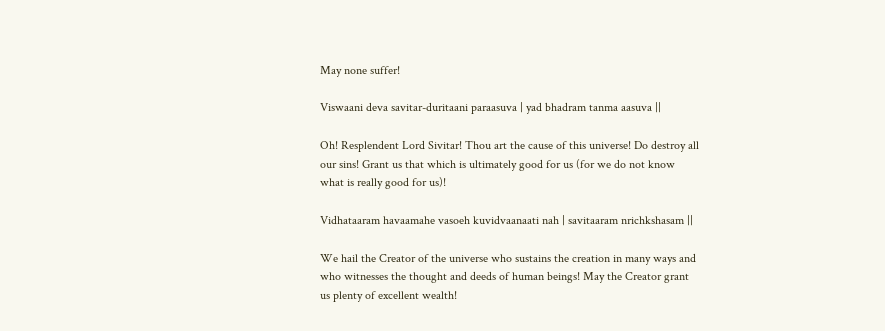May none suffer!

Viswaani deva savitar-duritaani paraasuva | yad bhadram tanma aasuva ||

Oh! Resplendent Lord Sivitar! Thou art the cause of this universe! Do destroy all our sins! Grant us that which is ultimately good for us (for we do not know what is really good for us)!

Vidhataaram havaamahe vasoeh kuvidvaanaati nah | savitaaram nrichkshasam ||

We hail the Creator of the universe who sustains the creation in many ways and who witnesses the thought and deeds of human beings! May the Creator grant us plenty of excellent wealth!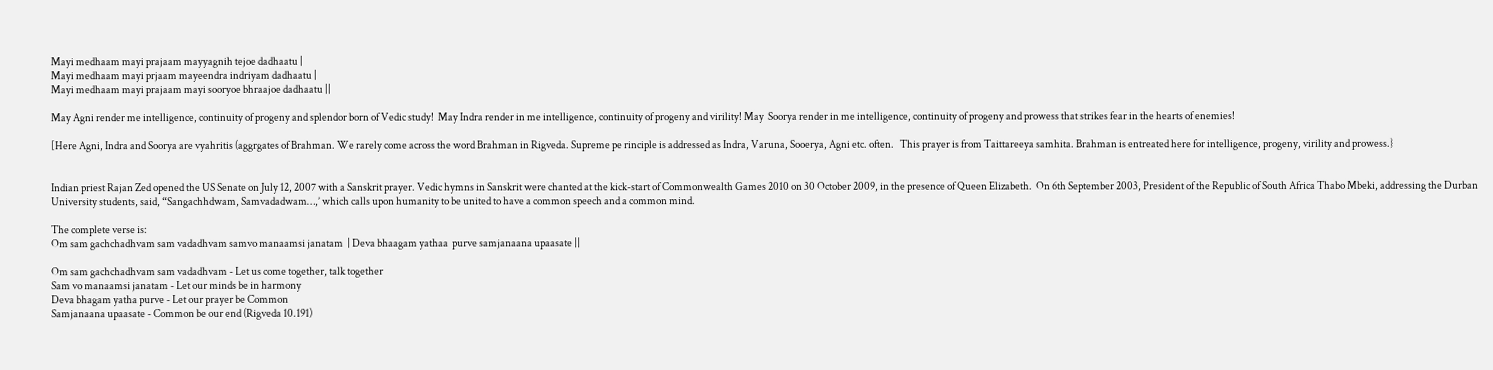Mayi medhaam mayi prajaam mayyagnih tejoe dadhaatu |
Mayi medhaam mayi prjaam mayeendra indriyam dadhaatu |
Mayi medhaam mayi prajaam mayi sooryoe bhraajoe dadhaatu ||

May Agni render me intelligence, continuity of progeny and splendor born of Vedic study!  May Indra render in me intelligence, continuity of progeny and virility! May  Soorya render in me intelligence, continuity of progeny and prowess that strikes fear in the hearts of enemies!

[Here Agni, Indra and Soorya are vyahritis (aggrgates of Brahman. We rarely come across the word Brahman in Rigveda. Supreme pe rinciple is addressed as Indra, Varuna, Sooerya, Agni etc. often.   This prayer is from Taittareeya samhita. Brahman is entreated here for intelligence, progeny, virility and prowess.}


Indian priest Rajan Zed opened the US Senate on July 12, 2007 with a Sanskrit prayer. Vedic hymns in Sanskrit were chanted at the kick-start of Commonwealth Games 2010 on 30 October 2009, in the presence of Queen Elizabeth.  On 6th September 2003, President of the Republic of South Africa Thabo Mbeki, addressing the Durban University students, said, “Sangachhdwam, Samvadadwam…,’ which calls upon humanity to be united to have a common speech and a common mind.

The complete verse is:
Om sam gachchadhvam sam vadadhvam samvo manaamsi janatam  | Deva bhaagam yathaa  purve samjanaana upaasate ||

Om sam gachchadhvam sam vadadhvam - Let us come together, talk together
Sam vo manaamsi janatam - Let our minds be in harmony
Deva bhagam yatha purve - Let our prayer be Common
Samjanaana upaasate - Common be our end (Rigveda 10.191)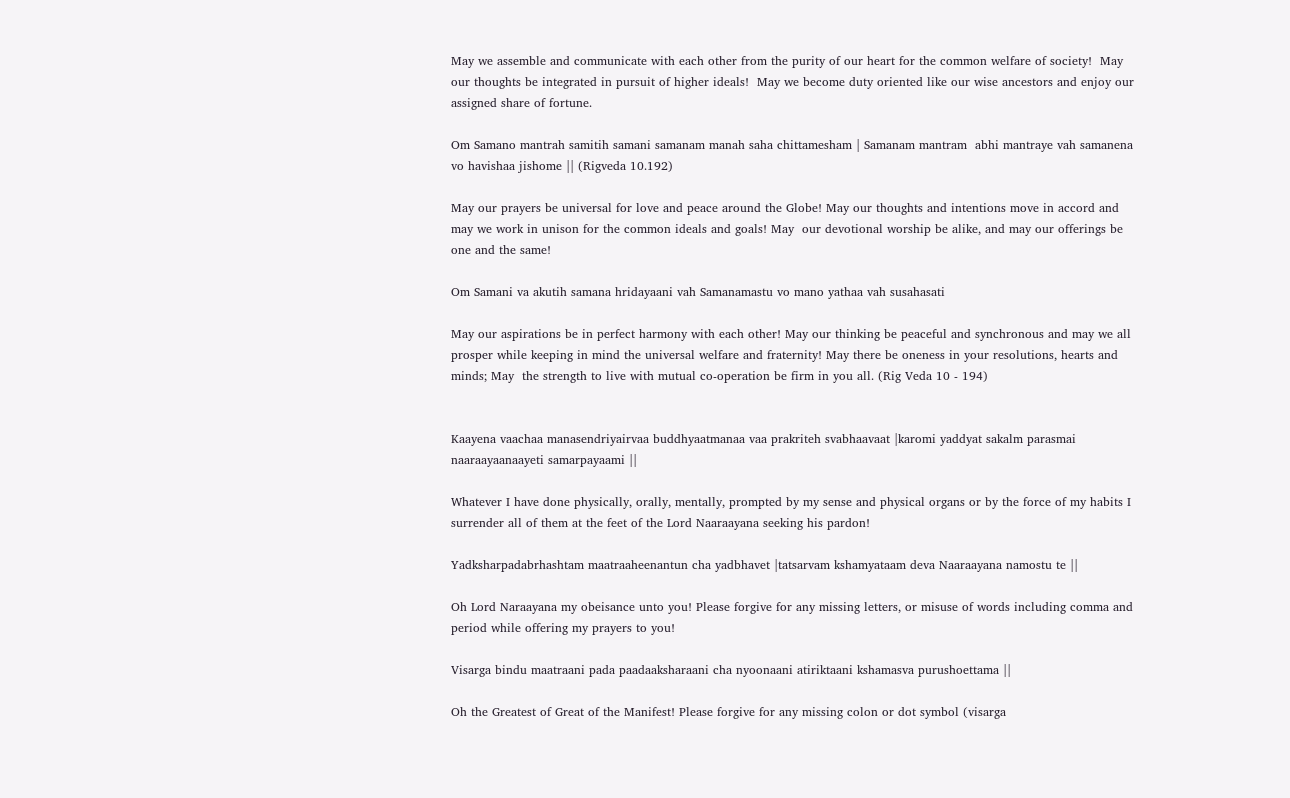May we assemble and communicate with each other from the purity of our heart for the common welfare of society!  May our thoughts be integrated in pursuit of higher ideals!  May we become duty oriented like our wise ancestors and enjoy our assigned share of fortune.

Om Samano mantrah samitih samani samanam manah saha chittamesham | Samanam mantram  abhi mantraye vah samanena vo havishaa jishome || (Rigveda 10.192)

May our prayers be universal for love and peace around the Globe! May our thoughts and intentions move in accord and may we work in unison for the common ideals and goals! May  our devotional worship be alike, and may our offerings be one and the same!

Om Samani va akutih samana hridayaani vah Samanamastu vo mano yathaa vah susahasati

May our aspirations be in perfect harmony with each other! May our thinking be peaceful and synchronous and may we all prosper while keeping in mind the universal welfare and fraternity! May there be oneness in your resolutions, hearts and minds; May  the strength to live with mutual co-operation be firm in you all. (Rig Veda 10 - 194)


Kaayena vaachaa manasendriyairvaa buddhyaatmanaa vaa prakriteh svabhaavaat |karomi yaddyat sakalm parasmai naaraayaanaayeti samarpayaami ||

Whatever I have done physically, orally, mentally, prompted by my sense and physical organs or by the force of my habits I surrender all of them at the feet of the Lord Naaraayana seeking his pardon!

Yadksharpadabrhashtam maatraaheenantun cha yadbhavet |tatsarvam kshamyataam deva Naaraayana namostu te ||

Oh Lord Naraayana my obeisance unto you! Please forgive for any missing letters, or misuse of words including comma and period while offering my prayers to you!

Visarga bindu maatraani pada paadaaksharaani cha nyoonaani atiriktaani kshamasva purushoettama ||

Oh the Greatest of Great of the Manifest! Please forgive for any missing colon or dot symbol (visarga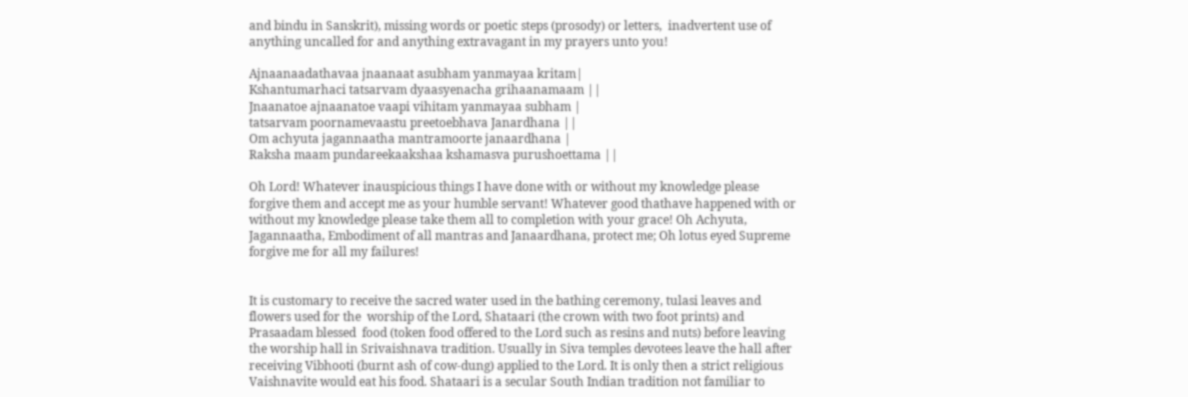and bindu in Sanskrit), missing words or poetic steps (prosody) or letters,  inadvertent use of anything uncalled for and anything extravagant in my prayers unto you!

Ajnaanaadathavaa jnaanaat asubham yanmayaa kritam|
Kshantumarhaci tatsarvam dyaasyenacha grihaanamaam ||
Jnaanatoe ajnaanatoe vaapi vihitam yanmayaa subham |
tatsarvam poornamevaastu preetoebhava Janardhana ||
Om achyuta jagannaatha mantramoorte janaardhana |
Raksha maam pundareekaakshaa kshamasva purushoettama ||

Oh Lord! Whatever inauspicious things I have done with or without my knowledge please forgive them and accept me as your humble servant! Whatever good thathave happened with or without my knowledge please take them all to completion with your grace! Oh Achyuta, Jagannaatha, Embodiment of all mantras and Janaardhana, protect me; Oh lotus eyed Supreme forgive me for all my failures!


It is customary to receive the sacred water used in the bathing ceremony, tulasi leaves and flowers used for the  worship of the Lord, Shataari (the crown with two foot prints) and Prasaadam blessed  food (token food offered to the Lord such as resins and nuts) before leaving the worship hall in Srivaishnava tradition. Usually in Siva temples devotees leave the hall after receiving Vibhooti (burnt ash of cow-dung) applied to the Lord. It is only then a strict religious Vaishnavite would eat his food. Shataari is a secular South Indian tradition not familiar to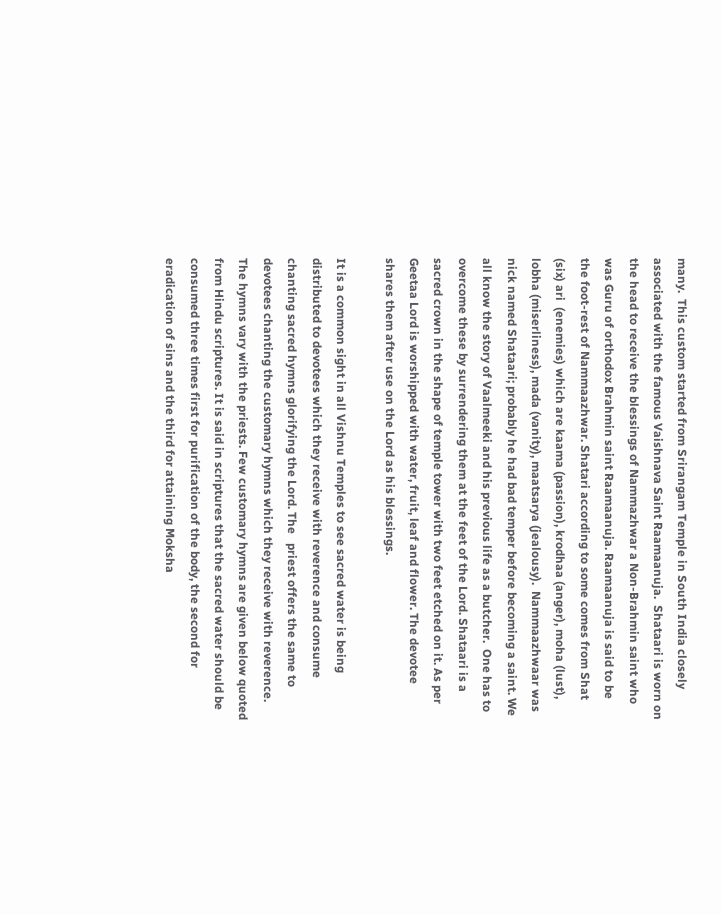many.  This custom started from Srirangam Temple in South India closely associated with the famous Vaishnava Saint Raamaanuja.  Shataari is worn on the head to receive the blessings of Nammazhwar a Non-Brahmin saint who was Guru of orthodox Brahmin saint Raamaanuja. Raamaanuja is said to be the foot-rest of Nammaazhwar. Shatari according to some comes from Shat (six) ari  (enemies) which are kaama (passion), krodhaa (anger), moha (lust), lobha (miserliness), mada (vanity), maatsarya (jealousy).  Nammaazhwaar was nick named Shataari; probably he had bad temper before becoming a saint. We all know the story of Vaalmeeki and his previous life as a butcher.  One has to overcome these by surrendering them at the feet of the Lord. Shataari is a sacred crown in the shape of temple tower with two feet etched on it. As per Geetaa Lord is worshipped with water, fruit, leaf and flower. The devotee shares them after use on the Lord as his blessings.

It is a common sight in all Vishnu Temples to see sacred water is being distributed to devotees which they receive with reverence and consume chanting sacred hymns glorifying the Lord. The   priest offers the same to devotees chanting the customary hymns which they receive with reverence.  The hymns vary with the priests. Few customary hymns are given below quoted from Hindu scriptures. It is said in scriptures that the sacred water should be consumed three times first for purification of the body, the second for eradication of sins and the third for attaining Moksha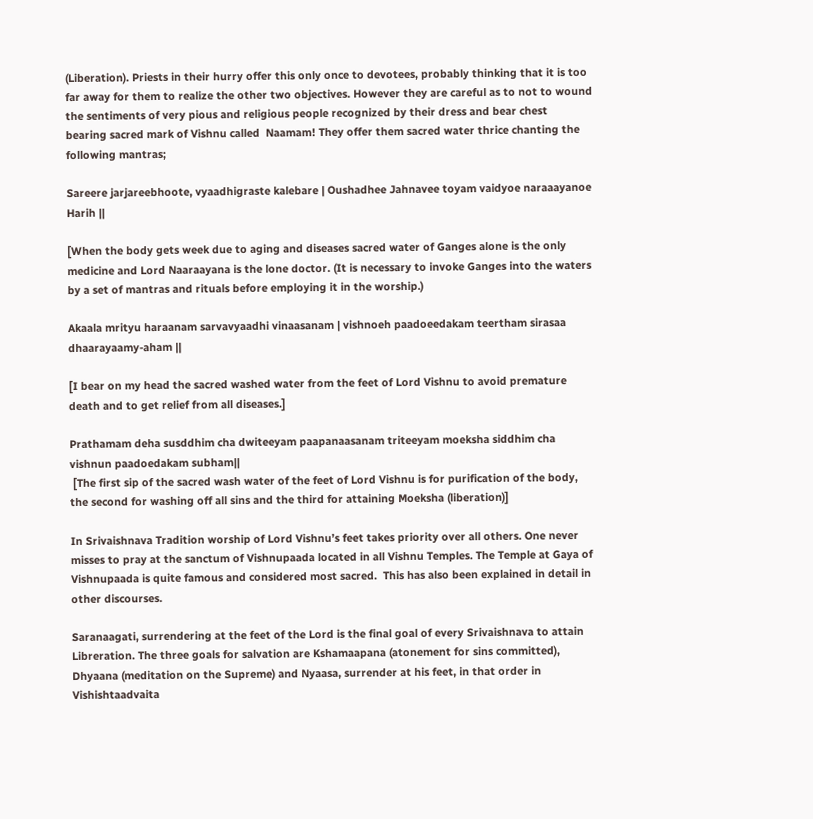(Liberation). Priests in their hurry offer this only once to devotees, probably thinking that it is too far away for them to realize the other two objectives. However they are careful as to not to wound the sentiments of very pious and religious people recognized by their dress and bear chest  bearing sacred mark of Vishnu called  Naamam! They offer them sacred water thrice chanting the following mantras;

Sareere jarjareebhoote, vyaadhigraste kalebare | Oushadhee Jahnavee toyam vaidyoe naraaayanoe Harih ||

[When the body gets week due to aging and diseases sacred water of Ganges alone is the only medicine and Lord Naaraayana is the lone doctor. (It is necessary to invoke Ganges into the waters by a set of mantras and rituals before employing it in the worship.)

Akaala mrityu haraanam sarvavyaadhi vinaasanam | vishnoeh paadoeedakam teertham sirasaa dhaarayaamy-aham ||

[I bear on my head the sacred washed water from the feet of Lord Vishnu to avoid premature death and to get relief from all diseases.]

Prathamam deha susddhim cha dwiteeyam paapanaasanam triteeyam moeksha siddhim cha vishnun paadoedakam subham||
 [The first sip of the sacred wash water of the feet of Lord Vishnu is for purification of the body, the second for washing off all sins and the third for attaining Moeksha (liberation)]

In Srivaishnava Tradition worship of Lord Vishnu’s feet takes priority over all others. One never misses to pray at the sanctum of Vishnupaada located in all Vishnu Temples. The Temple at Gaya of Vishnupaada is quite famous and considered most sacred.  This has also been explained in detail in other discourses.

Saranaagati, surrendering at the feet of the Lord is the final goal of every Srivaishnava to attain Libreration. The three goals for salvation are Kshamaapana (atonement for sins committed), Dhyaana (meditation on the Supreme) and Nyaasa, surrender at his feet, in that order in Vishishtaadvaita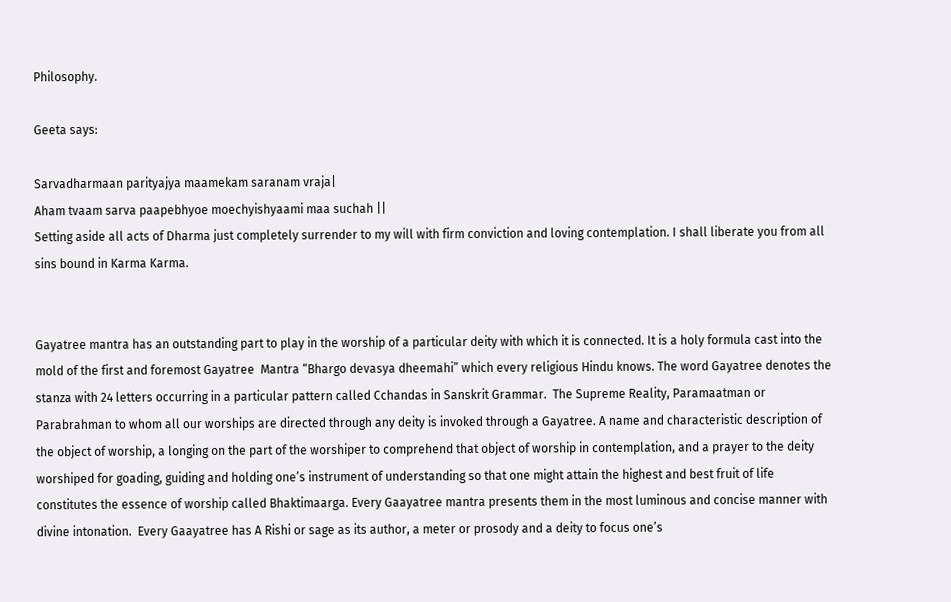Philosophy.

Geeta says:

Sarvadharmaan parityajya maamekam saranam vraja|
Aham tvaam sarva paapebhyoe moechyishyaami maa suchah ||
Setting aside all acts of Dharma just completely surrender to my will with firm conviction and loving contemplation. I shall liberate you from all sins bound in Karma Karma.


Gayatree mantra has an outstanding part to play in the worship of a particular deity with which it is connected. It is a holy formula cast into the mold of the first and foremost Gayatree  Mantra “Bhargo devasya dheemahi” which every religious Hindu knows. The word Gayatree denotes the stanza with 24 letters occurring in a particular pattern called Cchandas in Sanskrit Grammar.  The Supreme Reality, Paramaatman or Parabrahman to whom all our worships are directed through any deity is invoked through a Gayatree. A name and characteristic description of the object of worship, a longing on the part of the worshiper to comprehend that object of worship in contemplation, and a prayer to the deity worshiped for goading, guiding and holding one’s instrument of understanding so that one might attain the highest and best fruit of life constitutes the essence of worship called Bhaktimaarga. Every Gaayatree mantra presents them in the most luminous and concise manner with divine intonation.  Every Gaayatree has A Rishi or sage as its author, a meter or prosody and a deity to focus one’s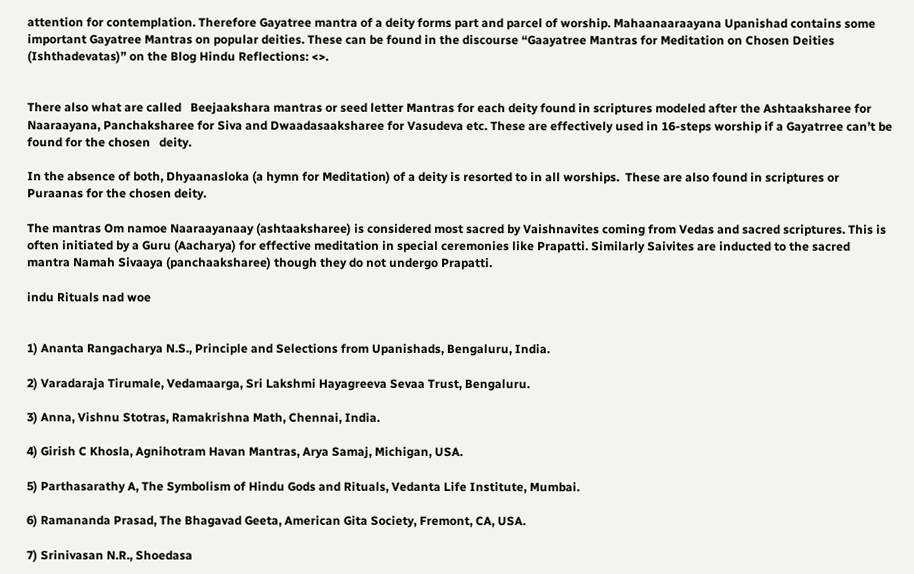attention for contemplation. Therefore Gayatree mantra of a deity forms part and parcel of worship. Mahaanaaraayana Upanishad contains some important Gayatree Mantras on popular deities. These can be found in the discourse “Gaayatree Mantras for Meditation on Chosen Deities (Ishthadevatas)” on the Blog Hindu Reflections: <>.


There also what are called   Beejaakshara mantras or seed letter Mantras for each deity found in scriptures modeled after the Ashtaaksharee for Naaraayana, Panchaksharee for Siva and Dwaadasaaksharee for Vasudeva etc. These are effectively used in 16-steps worship if a Gayatrree can’t be found for the chosen   deity.

In the absence of both, Dhyaanasloka (a hymn for Meditation) of a deity is resorted to in all worships.  These are also found in scriptures or Puraanas for the chosen deity.

The mantras Om namoe Naaraayanaay (ashtaaksharee) is considered most sacred by Vaishnavites coming from Vedas and sacred scriptures. This is often initiated by a Guru (Aacharya) for effective meditation in special ceremonies like Prapatti. Similarly Saivites are inducted to the sacred mantra Namah Sivaaya (panchaaksharee) though they do not undergo Prapatti.

indu Rituals nad woe


1) Ananta Rangacharya N.S., Principle and Selections from Upanishads, Bengaluru, India.

2) Varadaraja Tirumale, Vedamaarga, Sri Lakshmi Hayagreeva Sevaa Trust, Bengaluru.

3) Anna, Vishnu Stotras, Ramakrishna Math, Chennai, India.

4) Girish C Khosla, Agnihotram Havan Mantras, Arya Samaj, Michigan, USA.

5) Parthasarathy A, The Symbolism of Hindu Gods and Rituals, Vedanta Life Institute, Mumbai.

6) Ramananda Prasad, The Bhagavad Geeta, American Gita Society, Fremont, CA, USA.

7) Srinivasan N.R., Shoedasa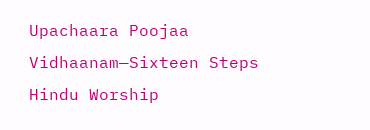Upachaara Poojaa Vidhaanam—Sixteen Steps Hindu Worship